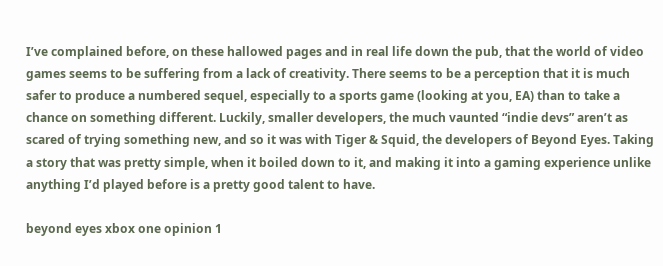I’ve complained before, on these hallowed pages and in real life down the pub, that the world of video games seems to be suffering from a lack of creativity. There seems to be a perception that it is much safer to produce a numbered sequel, especially to a sports game (looking at you, EA) than to take a chance on something different. Luckily, smaller developers, the much vaunted “indie devs” aren’t as scared of trying something new, and so it was with Tiger & Squid, the developers of Beyond Eyes. Taking a story that was pretty simple, when it boiled down to it, and making it into a gaming experience unlike anything I’d played before is a pretty good talent to have.

beyond eyes xbox one opinion 1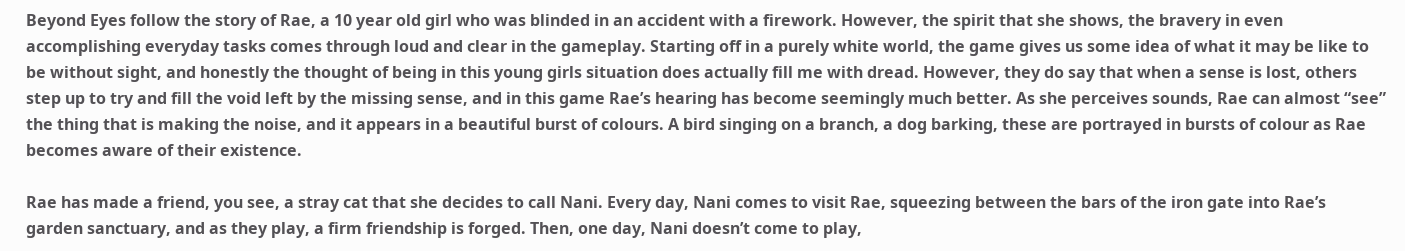Beyond Eyes follow the story of Rae, a 10 year old girl who was blinded in an accident with a firework. However, the spirit that she shows, the bravery in even accomplishing everyday tasks comes through loud and clear in the gameplay. Starting off in a purely white world, the game gives us some idea of what it may be like to be without sight, and honestly the thought of being in this young girls situation does actually fill me with dread. However, they do say that when a sense is lost, others step up to try and fill the void left by the missing sense, and in this game Rae’s hearing has become seemingly much better. As she perceives sounds, Rae can almost “see” the thing that is making the noise, and it appears in a beautiful burst of colours. A bird singing on a branch, a dog barking, these are portrayed in bursts of colour as Rae becomes aware of their existence.

Rae has made a friend, you see, a stray cat that she decides to call Nani. Every day, Nani comes to visit Rae, squeezing between the bars of the iron gate into Rae’s garden sanctuary, and as they play, a firm friendship is forged. Then, one day, Nani doesn’t come to play,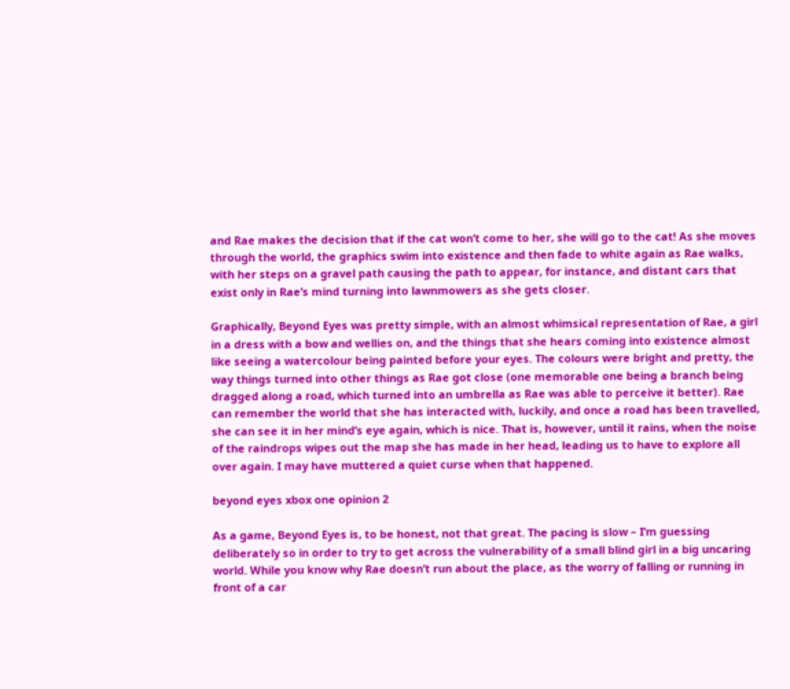and Rae makes the decision that if the cat won’t come to her, she will go to the cat! As she moves through the world, the graphics swim into existence and then fade to white again as Rae walks, with her steps on a gravel path causing the path to appear, for instance, and distant cars that exist only in Rae’s mind turning into lawnmowers as she gets closer.

Graphically, Beyond Eyes was pretty simple, with an almost whimsical representation of Rae, a girl in a dress with a bow and wellies on, and the things that she hears coming into existence almost like seeing a watercolour being painted before your eyes. The colours were bright and pretty, the way things turned into other things as Rae got close (one memorable one being a branch being dragged along a road, which turned into an umbrella as Rae was able to perceive it better). Rae can remember the world that she has interacted with, luckily, and once a road has been travelled, she can see it in her mind’s eye again, which is nice. That is, however, until it rains, when the noise of the raindrops wipes out the map she has made in her head, leading us to have to explore all over again. I may have muttered a quiet curse when that happened.

beyond eyes xbox one opinion 2

As a game, Beyond Eyes is, to be honest, not that great. The pacing is slow – I’m guessing deliberately so in order to try to get across the vulnerability of a small blind girl in a big uncaring world. While you know why Rae doesn’t run about the place, as the worry of falling or running in front of a car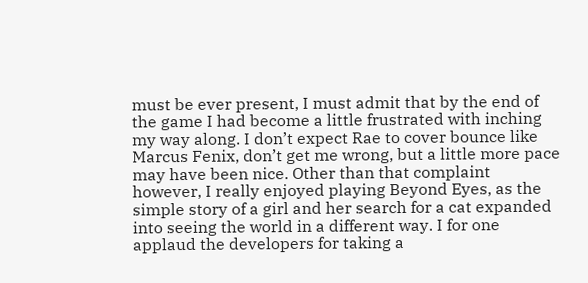must be ever present, I must admit that by the end of the game I had become a little frustrated with inching my way along. I don’t expect Rae to cover bounce like Marcus Fenix, don’t get me wrong, but a little more pace may have been nice. Other than that complaint however, I really enjoyed playing Beyond Eyes, as the simple story of a girl and her search for a cat expanded into seeing the world in a different way. I for one applaud the developers for taking a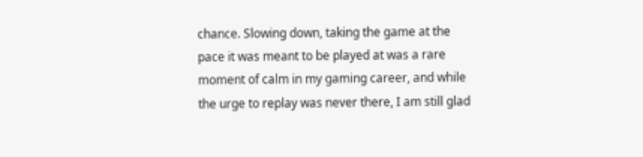chance. Slowing down, taking the game at the pace it was meant to be played at was a rare moment of calm in my gaming career, and while the urge to replay was never there, I am still glad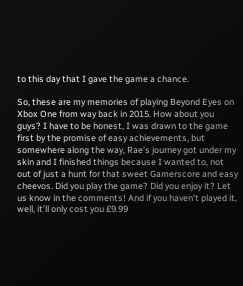to this day that I gave the game a chance.

So, these are my memories of playing Beyond Eyes on Xbox One from way back in 2015. How about you guys? I have to be honest, I was drawn to the game first by the promise of easy achievements, but somewhere along the way, Rae’s journey got under my skin and I finished things because I wanted to, not out of just a hunt for that sweet Gamerscore and easy cheevos. Did you play the game? Did you enjoy it? Let us know in the comments! And if you haven’t played it, well, it’ll only cost you £9.99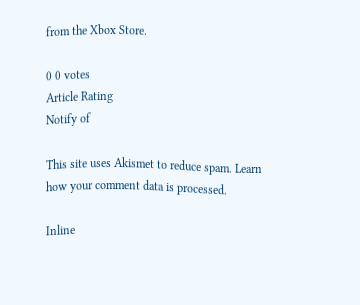from the Xbox Store.

0 0 votes
Article Rating
Notify of

This site uses Akismet to reduce spam. Learn how your comment data is processed.

Inline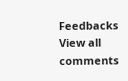Feedbacks
View all comments